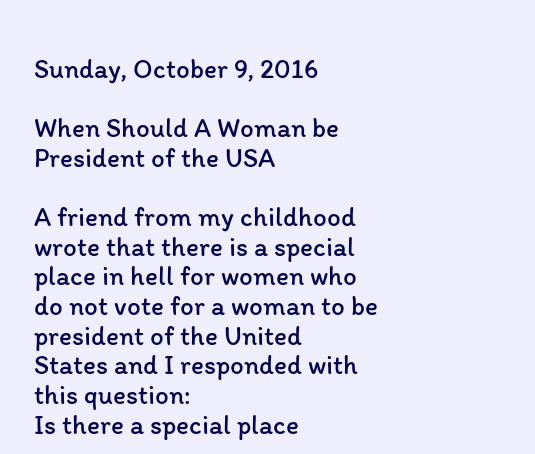Sunday, October 9, 2016

When Should A Woman be President of the USA

A friend from my childhood wrote that there is a special place in hell for women who do not vote for a woman to be president of the United States and I responded with this question:
Is there a special place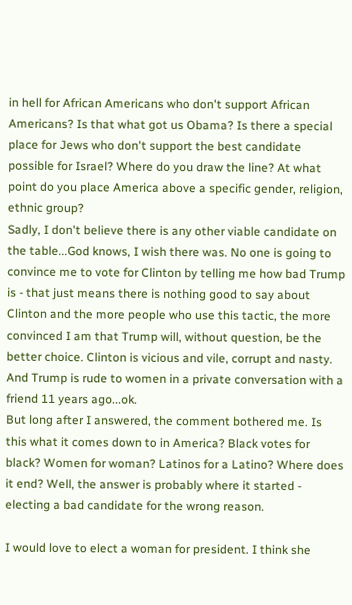in hell for African Americans who don't support African Americans? Is that what got us Obama? Is there a special place for Jews who don't support the best candidate possible for Israel? Where do you draw the line? At what point do you place America above a specific gender, religion, ethnic group?
Sadly, I don't believe there is any other viable candidate on the table...God knows, I wish there was. No one is going to convince me to vote for Clinton by telling me how bad Trump is - that just means there is nothing good to say about Clinton and the more people who use this tactic, the more convinced I am that Trump will, without question, be the better choice. Clinton is vicious and vile, corrupt and nasty. And Trump is rude to women in a private conversation with a friend 11 years ago...ok.
But long after I answered, the comment bothered me. Is this what it comes down to in America? Black votes for black? Women for woman? Latinos for a Latino? Where does it end? Well, the answer is probably where it started - electing a bad candidate for the wrong reason.

I would love to elect a woman for president. I think she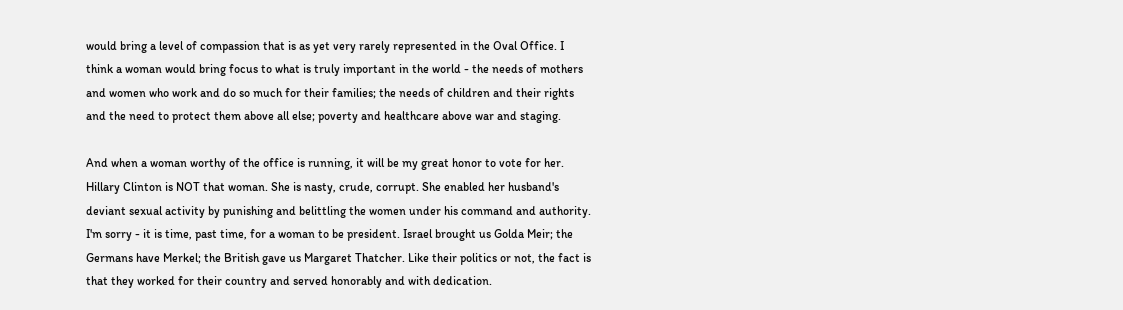would bring a level of compassion that is as yet very rarely represented in the Oval Office. I think a woman would bring focus to what is truly important in the world - the needs of mothers and women who work and do so much for their families; the needs of children and their rights and the need to protect them above all else; poverty and healthcare above war and staging.

And when a woman worthy of the office is running, it will be my great honor to vote for her. Hillary Clinton is NOT that woman. She is nasty, crude, corrupt. She enabled her husband's deviant sexual activity by punishing and belittling the women under his command and authority. I'm sorry - it is time, past time, for a woman to be president. Israel brought us Golda Meir; the Germans have Merkel; the British gave us Margaret Thatcher. Like their politics or not, the fact is that they worked for their country and served honorably and with dedication.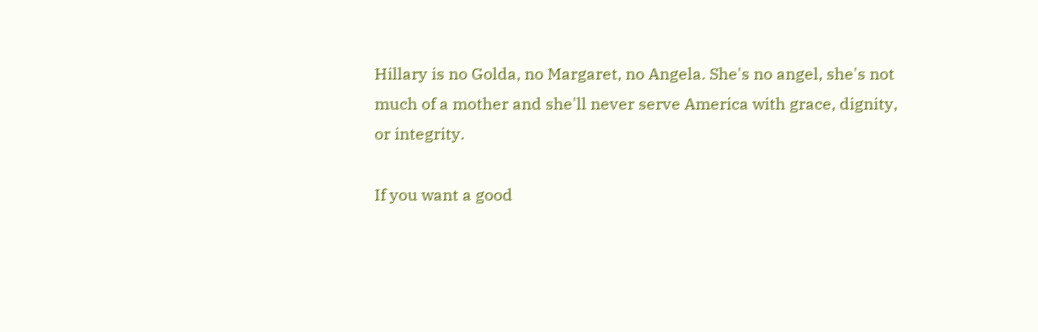Hillary is no Golda, no Margaret, no Angela. She's no angel, she's not much of a mother and she'll never serve America with grace, dignity, or integrity.

If you want a good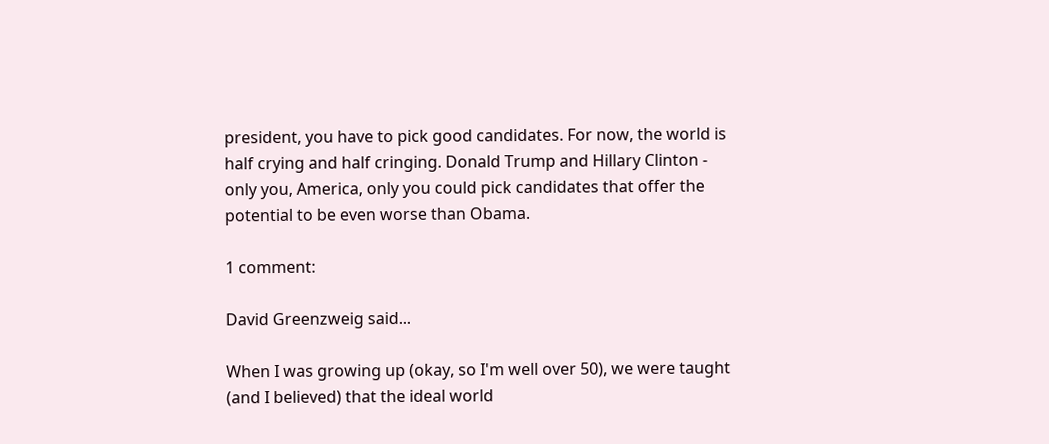president, you have to pick good candidates. For now, the world is half crying and half cringing. Donald Trump and Hillary Clinton - only you, America, only you could pick candidates that offer the potential to be even worse than Obama.

1 comment:

David Greenzweig said...

When I was growing up (okay, so I'm well over 50), we were taught (and I believed) that the ideal world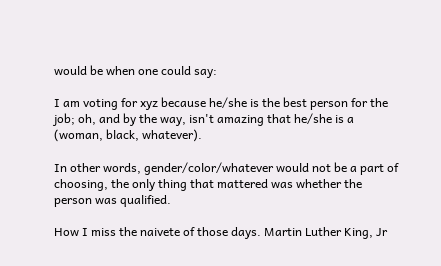would be when one could say:

I am voting for xyz because he/she is the best person for the job; oh, and by the way, isn't amazing that he/she is a (woman, black, whatever).

In other words, gender/color/whatever would not be a part of choosing, the only thing that mattered was whether the person was qualified.

How I miss the naivete of those days. Martin Luther King, Jr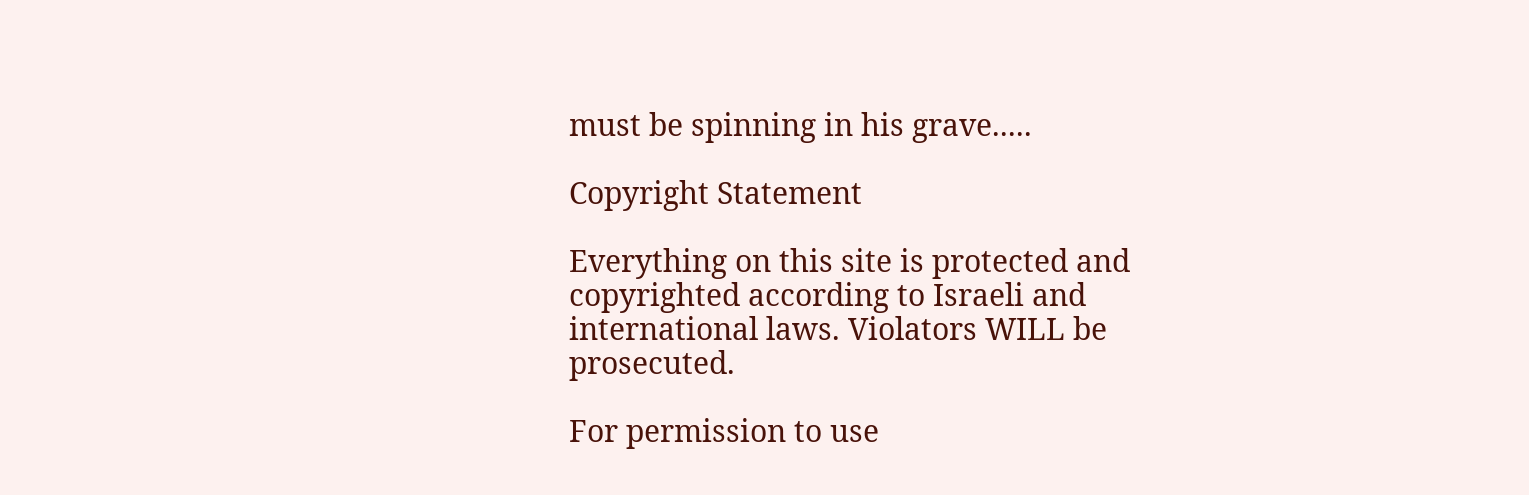must be spinning in his grave.....

Copyright Statement

Everything on this site is protected and copyrighted according to Israeli and international laws. Violators WILL be prosecuted.

For permission to use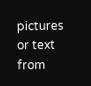pictures or text from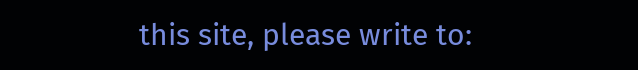this site, please write to: